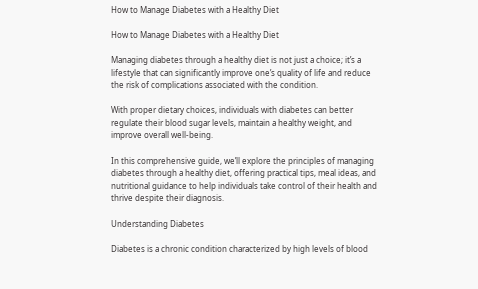How to Manage Diabetes with a Healthy Diet

How to Manage Diabetes with a Healthy Diet

Managing diabetes through a healthy diet is not just a choice; it’s a lifestyle that can significantly improve one’s quality of life and reduce the risk of complications associated with the condition.

With proper dietary choices, individuals with diabetes can better regulate their blood sugar levels, maintain a healthy weight, and improve overall well-being.

In this comprehensive guide, we’ll explore the principles of managing diabetes through a healthy diet, offering practical tips, meal ideas, and nutritional guidance to help individuals take control of their health and thrive despite their diagnosis.

Understanding Diabetes

Diabetes is a chronic condition characterized by high levels of blood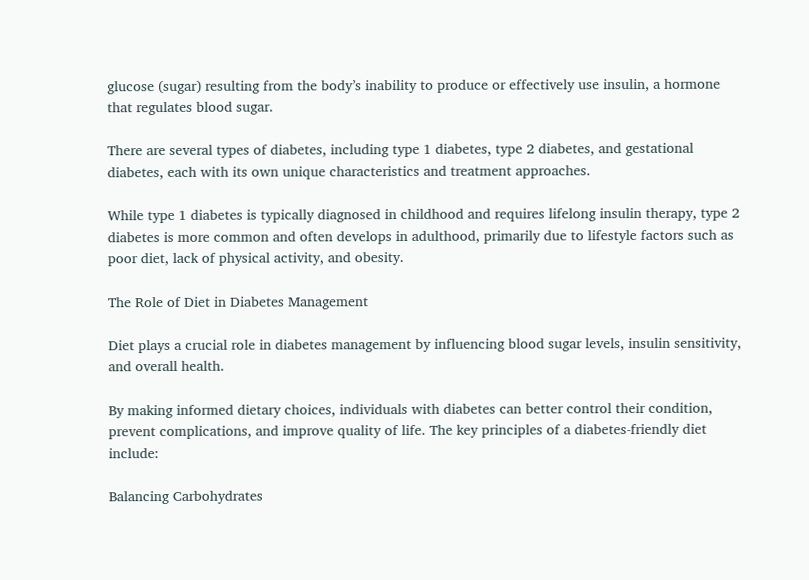glucose (sugar) resulting from the body’s inability to produce or effectively use insulin, a hormone that regulates blood sugar.

There are several types of diabetes, including type 1 diabetes, type 2 diabetes, and gestational diabetes, each with its own unique characteristics and treatment approaches.

While type 1 diabetes is typically diagnosed in childhood and requires lifelong insulin therapy, type 2 diabetes is more common and often develops in adulthood, primarily due to lifestyle factors such as poor diet, lack of physical activity, and obesity.

The Role of Diet in Diabetes Management

Diet plays a crucial role in diabetes management by influencing blood sugar levels, insulin sensitivity, and overall health.

By making informed dietary choices, individuals with diabetes can better control their condition, prevent complications, and improve quality of life. The key principles of a diabetes-friendly diet include:

Balancing Carbohydrates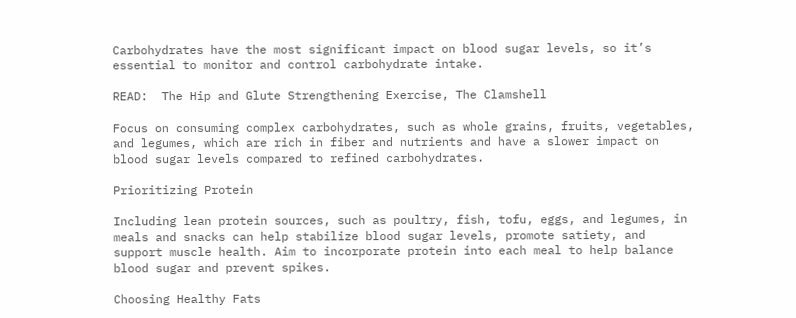Carbohydrates have the most significant impact on blood sugar levels, so it’s essential to monitor and control carbohydrate intake.

READ:  The Hip and Glute Strengthening Exercise, The Clamshell

Focus on consuming complex carbohydrates, such as whole grains, fruits, vegetables, and legumes, which are rich in fiber and nutrients and have a slower impact on blood sugar levels compared to refined carbohydrates.

Prioritizing Protein

Including lean protein sources, such as poultry, fish, tofu, eggs, and legumes, in meals and snacks can help stabilize blood sugar levels, promote satiety, and support muscle health. Aim to incorporate protein into each meal to help balance blood sugar and prevent spikes.

Choosing Healthy Fats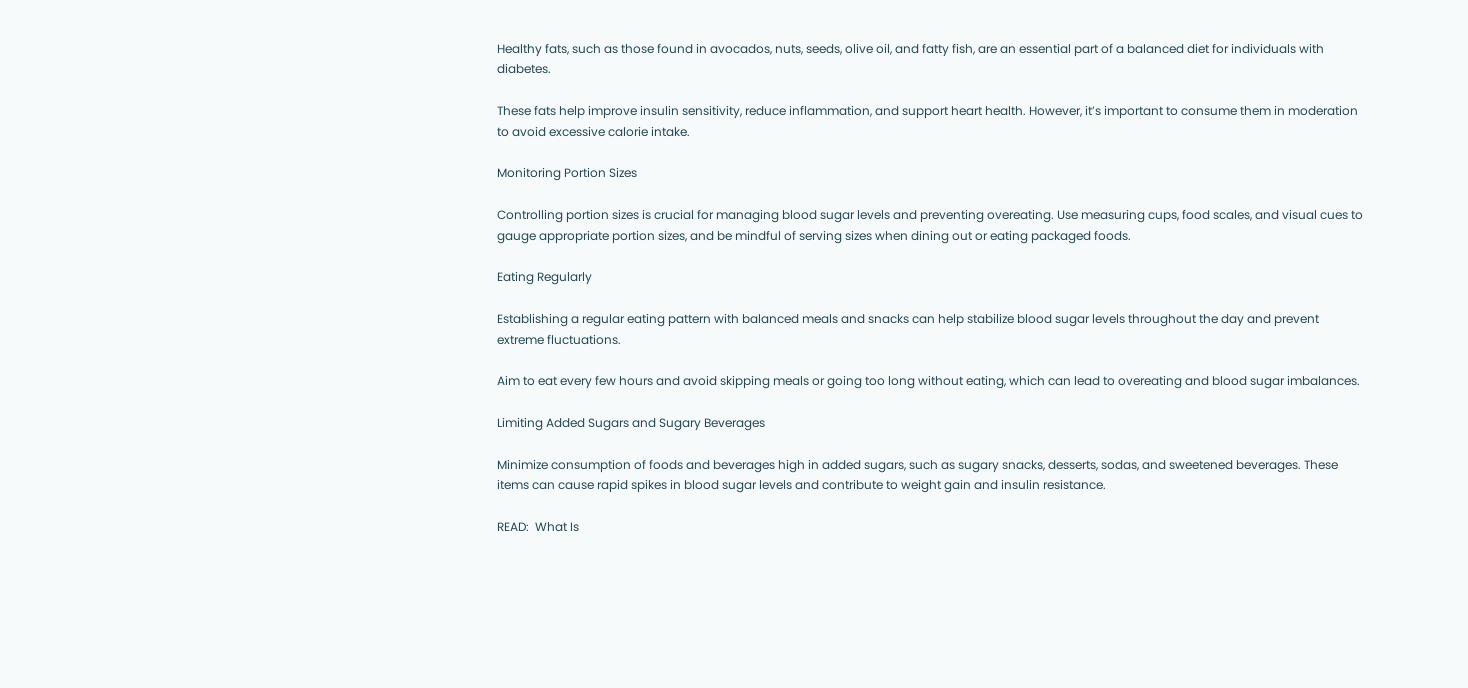Healthy fats, such as those found in avocados, nuts, seeds, olive oil, and fatty fish, are an essential part of a balanced diet for individuals with diabetes.

These fats help improve insulin sensitivity, reduce inflammation, and support heart health. However, it’s important to consume them in moderation to avoid excessive calorie intake.

Monitoring Portion Sizes

Controlling portion sizes is crucial for managing blood sugar levels and preventing overeating. Use measuring cups, food scales, and visual cues to gauge appropriate portion sizes, and be mindful of serving sizes when dining out or eating packaged foods.

Eating Regularly

Establishing a regular eating pattern with balanced meals and snacks can help stabilize blood sugar levels throughout the day and prevent extreme fluctuations.

Aim to eat every few hours and avoid skipping meals or going too long without eating, which can lead to overeating and blood sugar imbalances.

Limiting Added Sugars and Sugary Beverages

Minimize consumption of foods and beverages high in added sugars, such as sugary snacks, desserts, sodas, and sweetened beverages. These items can cause rapid spikes in blood sugar levels and contribute to weight gain and insulin resistance.

READ:  What Is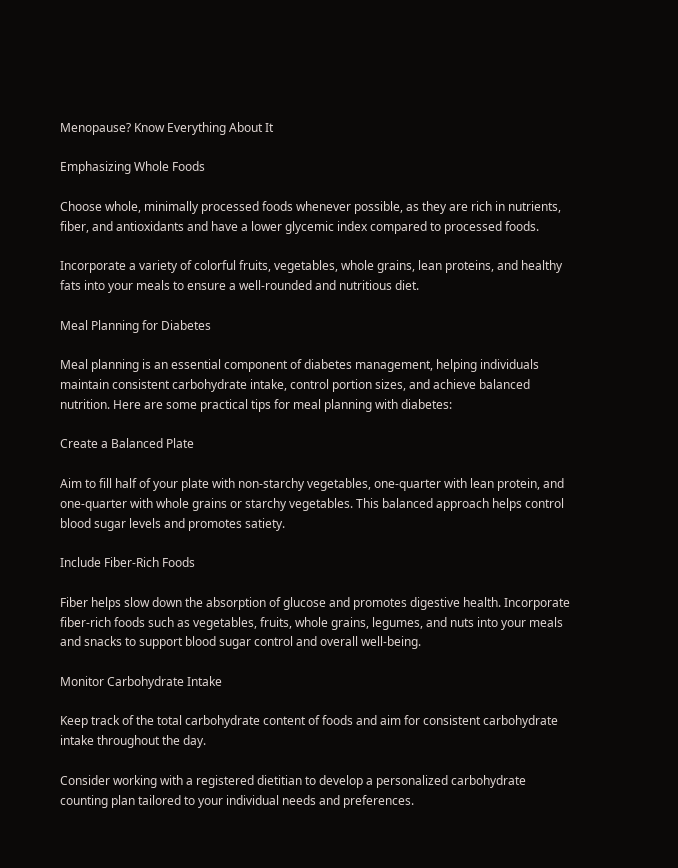Menopause? Know Everything About It

Emphasizing Whole Foods

Choose whole, minimally processed foods whenever possible, as they are rich in nutrients, fiber, and antioxidants and have a lower glycemic index compared to processed foods.

Incorporate a variety of colorful fruits, vegetables, whole grains, lean proteins, and healthy fats into your meals to ensure a well-rounded and nutritious diet.

Meal Planning for Diabetes

Meal planning is an essential component of diabetes management, helping individuals maintain consistent carbohydrate intake, control portion sizes, and achieve balanced nutrition. Here are some practical tips for meal planning with diabetes:

Create a Balanced Plate

Aim to fill half of your plate with non-starchy vegetables, one-quarter with lean protein, and one-quarter with whole grains or starchy vegetables. This balanced approach helps control blood sugar levels and promotes satiety.

Include Fiber-Rich Foods

Fiber helps slow down the absorption of glucose and promotes digestive health. Incorporate fiber-rich foods such as vegetables, fruits, whole grains, legumes, and nuts into your meals and snacks to support blood sugar control and overall well-being.

Monitor Carbohydrate Intake

Keep track of the total carbohydrate content of foods and aim for consistent carbohydrate intake throughout the day.

Consider working with a registered dietitian to develop a personalized carbohydrate counting plan tailored to your individual needs and preferences.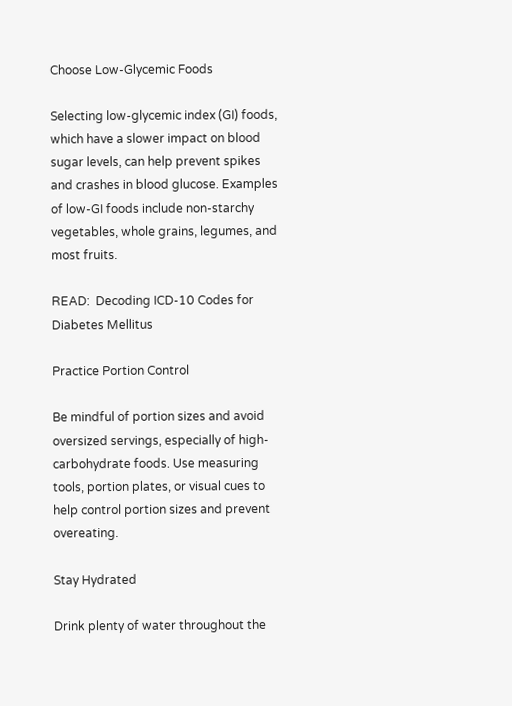Choose Low-Glycemic Foods

Selecting low-glycemic index (GI) foods, which have a slower impact on blood sugar levels, can help prevent spikes and crashes in blood glucose. Examples of low-GI foods include non-starchy vegetables, whole grains, legumes, and most fruits.

READ:  Decoding ICD-10 Codes for Diabetes Mellitus

Practice Portion Control

Be mindful of portion sizes and avoid oversized servings, especially of high-carbohydrate foods. Use measuring tools, portion plates, or visual cues to help control portion sizes and prevent overeating.

Stay Hydrated

Drink plenty of water throughout the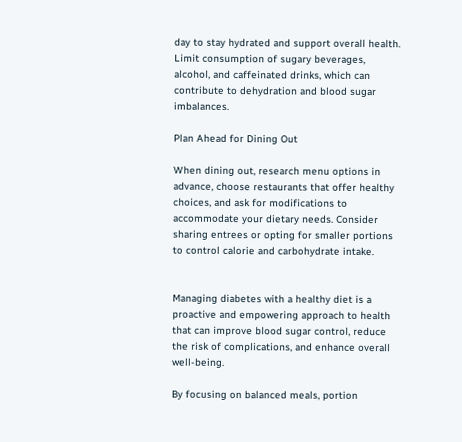day to stay hydrated and support overall health. Limit consumption of sugary beverages, alcohol, and caffeinated drinks, which can contribute to dehydration and blood sugar imbalances.

Plan Ahead for Dining Out

When dining out, research menu options in advance, choose restaurants that offer healthy choices, and ask for modifications to accommodate your dietary needs. Consider sharing entrees or opting for smaller portions to control calorie and carbohydrate intake.


Managing diabetes with a healthy diet is a proactive and empowering approach to health that can improve blood sugar control, reduce the risk of complications, and enhance overall well-being.

By focusing on balanced meals, portion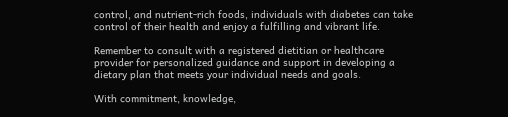control, and nutrient-rich foods, individuals with diabetes can take control of their health and enjoy a fulfilling and vibrant life.

Remember to consult with a registered dietitian or healthcare provider for personalized guidance and support in developing a dietary plan that meets your individual needs and goals.

With commitment, knowledge,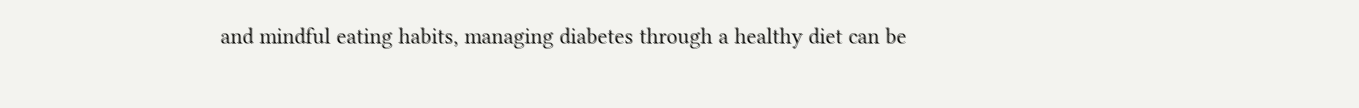and mindful eating habits, managing diabetes through a healthy diet can be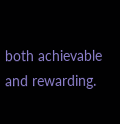both achievable and rewarding.